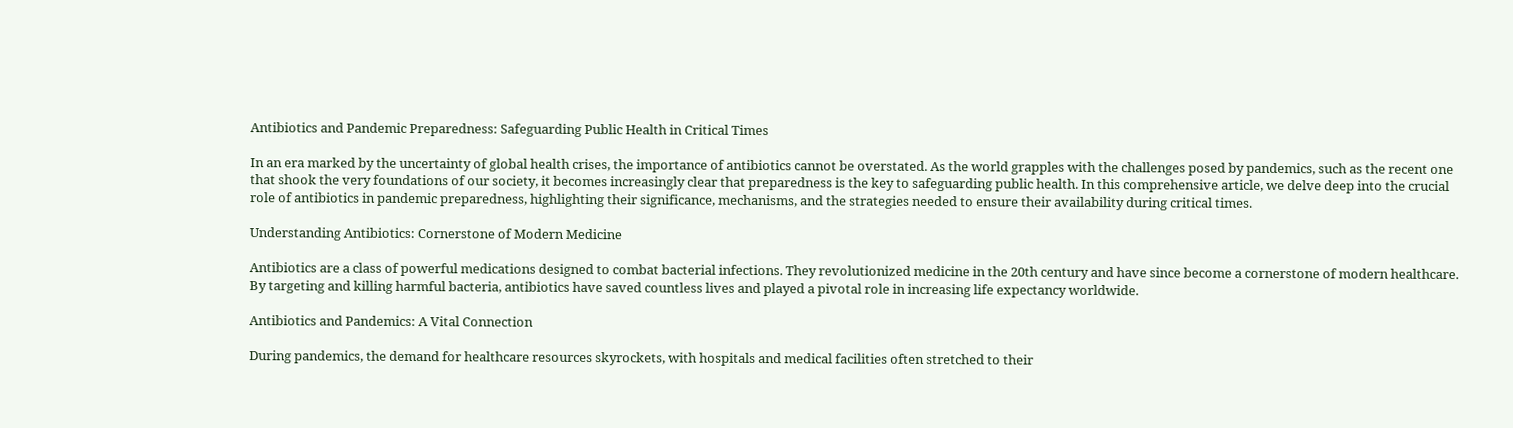Antibiotics and Pandemic Preparedness: Safeguarding Public Health in Critical Times

In an era marked by the uncertainty of global health crises, the importance of antibiotics cannot be overstated. As the world grapples with the challenges posed by pandemics, such as the recent one that shook the very foundations of our society, it becomes increasingly clear that preparedness is the key to safeguarding public health. In this comprehensive article, we delve deep into the crucial role of antibiotics in pandemic preparedness, highlighting their significance, mechanisms, and the strategies needed to ensure their availability during critical times.

Understanding Antibiotics: Cornerstone of Modern Medicine

Antibiotics are a class of powerful medications designed to combat bacterial infections. They revolutionized medicine in the 20th century and have since become a cornerstone of modern healthcare. By targeting and killing harmful bacteria, antibiotics have saved countless lives and played a pivotal role in increasing life expectancy worldwide.

Antibiotics and Pandemics: A Vital Connection

During pandemics, the demand for healthcare resources skyrockets, with hospitals and medical facilities often stretched to their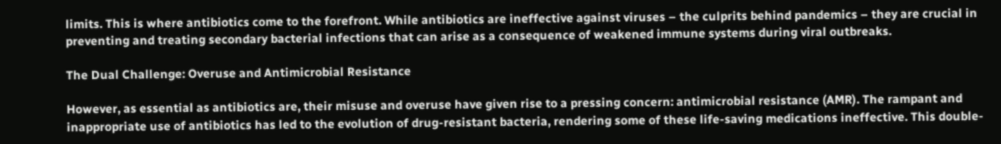limits. This is where antibiotics come to the forefront. While antibiotics are ineffective against viruses – the culprits behind pandemics – they are crucial in preventing and treating secondary bacterial infections that can arise as a consequence of weakened immune systems during viral outbreaks.

The Dual Challenge: Overuse and Antimicrobial Resistance

However, as essential as antibiotics are, their misuse and overuse have given rise to a pressing concern: antimicrobial resistance (AMR). The rampant and inappropriate use of antibiotics has led to the evolution of drug-resistant bacteria, rendering some of these life-saving medications ineffective. This double-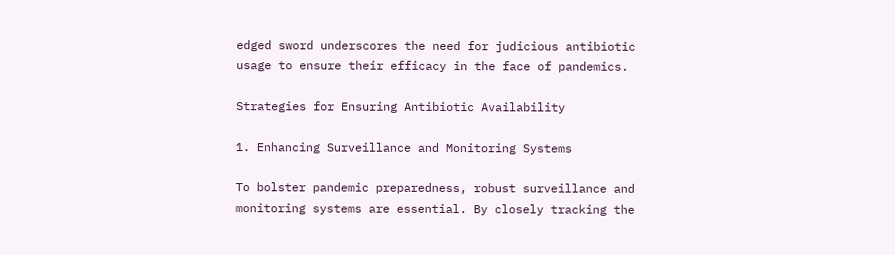edged sword underscores the need for judicious antibiotic usage to ensure their efficacy in the face of pandemics.

Strategies for Ensuring Antibiotic Availability

1. Enhancing Surveillance and Monitoring Systems

To bolster pandemic preparedness, robust surveillance and monitoring systems are essential. By closely tracking the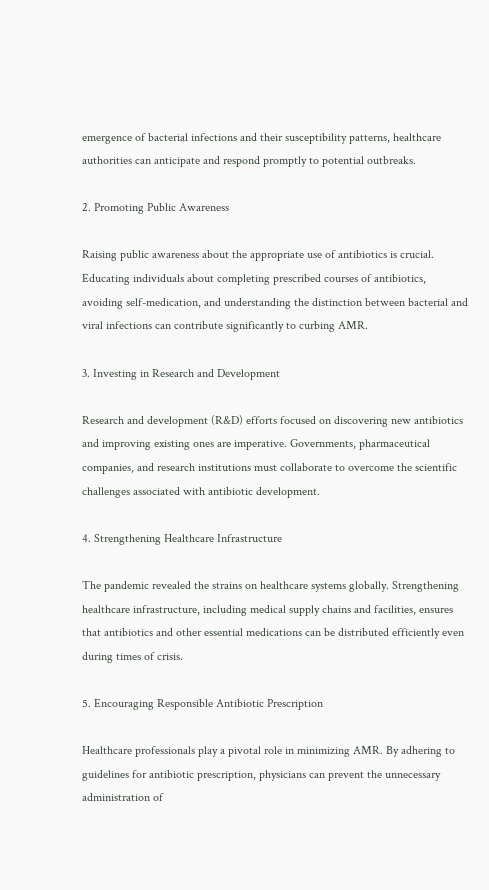emergence of bacterial infections and their susceptibility patterns, healthcare authorities can anticipate and respond promptly to potential outbreaks.

2. Promoting Public Awareness

Raising public awareness about the appropriate use of antibiotics is crucial. Educating individuals about completing prescribed courses of antibiotics, avoiding self-medication, and understanding the distinction between bacterial and viral infections can contribute significantly to curbing AMR.

3. Investing in Research and Development

Research and development (R&D) efforts focused on discovering new antibiotics and improving existing ones are imperative. Governments, pharmaceutical companies, and research institutions must collaborate to overcome the scientific challenges associated with antibiotic development.

4. Strengthening Healthcare Infrastructure

The pandemic revealed the strains on healthcare systems globally. Strengthening healthcare infrastructure, including medical supply chains and facilities, ensures that antibiotics and other essential medications can be distributed efficiently even during times of crisis.

5. Encouraging Responsible Antibiotic Prescription

Healthcare professionals play a pivotal role in minimizing AMR. By adhering to guidelines for antibiotic prescription, physicians can prevent the unnecessary administration of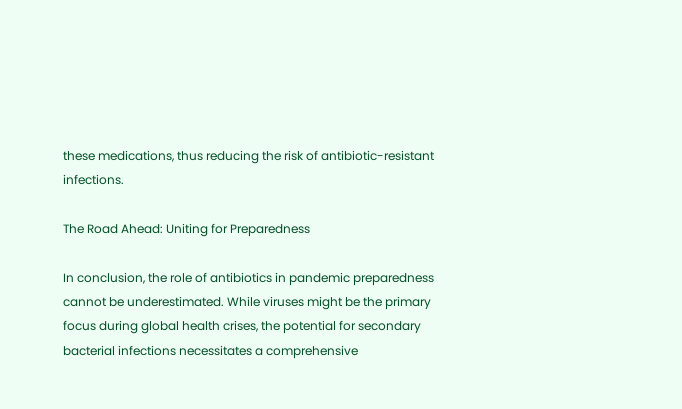these medications, thus reducing the risk of antibiotic-resistant infections.

The Road Ahead: Uniting for Preparedness

In conclusion, the role of antibiotics in pandemic preparedness cannot be underestimated. While viruses might be the primary focus during global health crises, the potential for secondary bacterial infections necessitates a comprehensive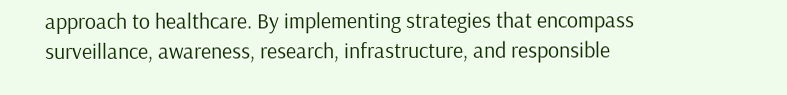approach to healthcare. By implementing strategies that encompass surveillance, awareness, research, infrastructure, and responsible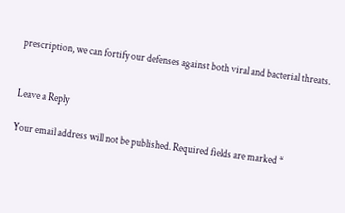prescription, we can fortify our defenses against both viral and bacterial threats.


Leave a Reply

Your email address will not be published. Required fields are marked *